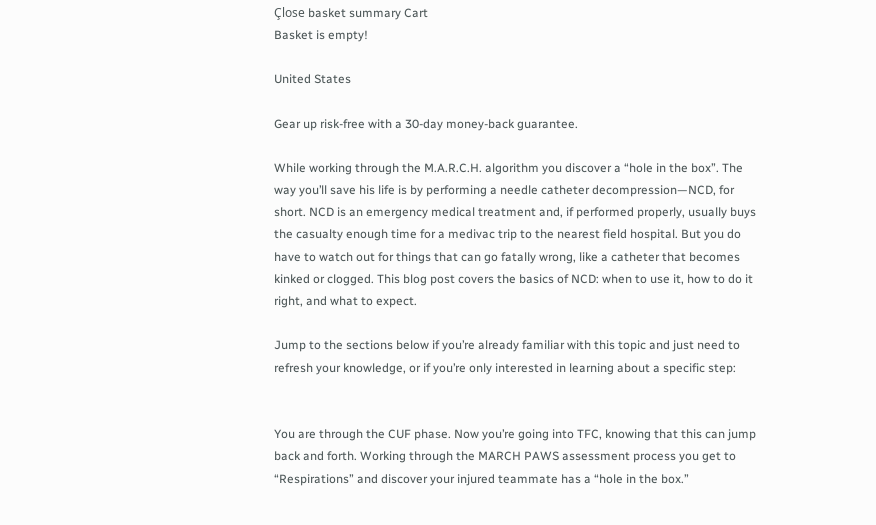Çlose basket summary Cart
Basket is empty!

United States

Gear up risk-free with a 30-day money-back guarantee.

While working through the M.A.R.C.H. algorithm you discover a “hole in the box”. The way you’ll save his life is by performing a needle catheter decompression—NCD, for short. NCD is an emergency medical treatment and, if performed properly, usually buys the casualty enough time for a medivac trip to the nearest field hospital. But you do have to watch out for things that can go fatally wrong, like a catheter that becomes kinked or clogged. This blog post covers the basics of NCD: when to use it, how to do it right, and what to expect.

Jump to the sections below if you’re already familiar with this topic and just need to refresh your knowledge, or if you’re only interested in learning about a specific step:


You are through the CUF phase. Now you’re going into TFC, knowing that this can jump back and forth. Working through the MARCH PAWS assessment process you get to “Respirations” and discover your injured teammate has a “hole in the box.”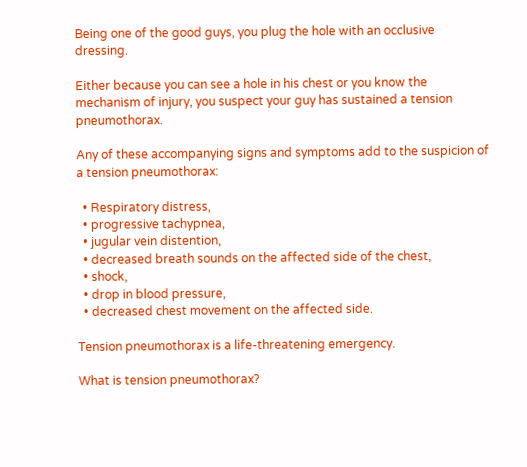Being one of the good guys, you plug the hole with an occlusive dressing.

Either because you can see a hole in his chest or you know the mechanism of injury, you suspect your guy has sustained a tension pneumothorax.

Any of these accompanying signs and symptoms add to the suspicion of a tension pneumothorax:

  • Respiratory distress,
  • progressive tachypnea,
  • jugular vein distention,
  • decreased breath sounds on the affected side of the chest,
  • shock,
  • drop in blood pressure,
  • decreased chest movement on the affected side.

Tension pneumothorax is a life-threatening emergency.

What is tension pneumothorax?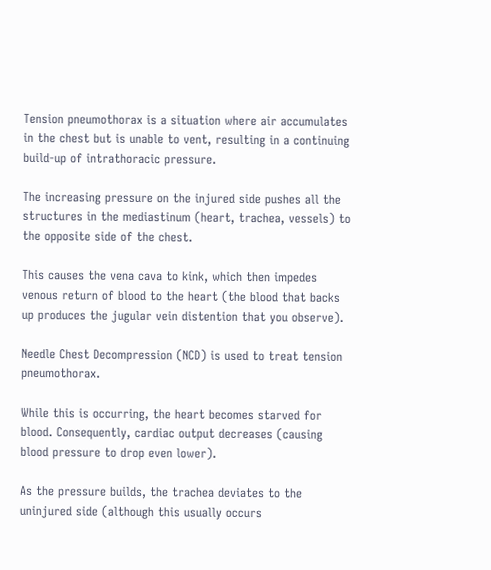Tension pneumothorax is a situation where air accumulates in the chest but is unable to vent, resulting in a continuing build-up of intrathoracic pressure.

The increasing pressure on the injured side pushes all the structures in the mediastinum (heart, trachea, vessels) to the opposite side of the chest.

This causes the vena cava to kink, which then impedes venous return of blood to the heart (the blood that backs up produces the jugular vein distention that you observe).

Needle Chest Decompression (NCD) is used to treat tension pneumothorax.

While this is occurring, the heart becomes starved for blood. Consequently, cardiac output decreases (causing blood pressure to drop even lower).

As the pressure builds, the trachea deviates to the uninjured side (although this usually occurs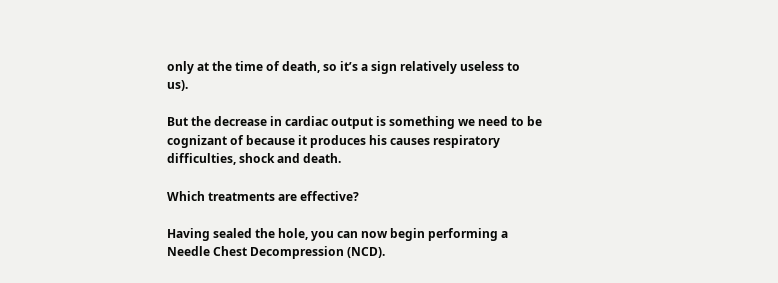only at the time of death, so it’s a sign relatively useless to us).

But the decrease in cardiac output is something we need to be cognizant of because it produces his causes respiratory difficulties, shock and death.

Which treatments are effective?

Having sealed the hole, you can now begin performing a Needle Chest Decompression (NCD).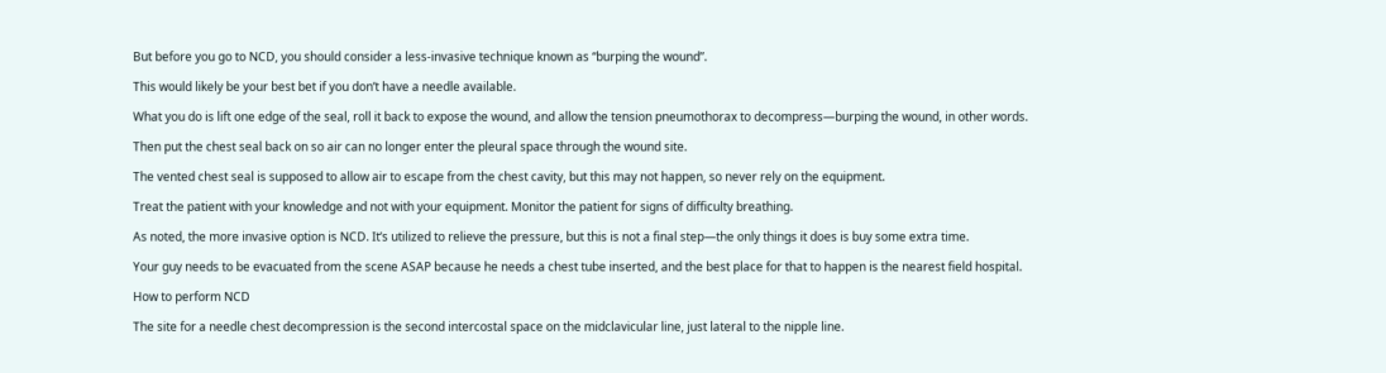But before you go to NCD, you should consider a less-invasive technique known as “burping the wound”.

This would likely be your best bet if you don’t have a needle available.

What you do is lift one edge of the seal, roll it back to expose the wound, and allow the tension pneumothorax to decompress—burping the wound, in other words.

Then put the chest seal back on so air can no longer enter the pleural space through the wound site.

The vented chest seal is supposed to allow air to escape from the chest cavity, but this may not happen, so never rely on the equipment.

Treat the patient with your knowledge and not with your equipment. Monitor the patient for signs of difficulty breathing.

As noted, the more invasive option is NCD. It’s utilized to relieve the pressure, but this is not a final step—the only things it does is buy some extra time.

Your guy needs to be evacuated from the scene ASAP because he needs a chest tube inserted, and the best place for that to happen is the nearest field hospital.

How to perform NCD

The site for a needle chest decompression is the second intercostal space on the midclavicular line, just lateral to the nipple line.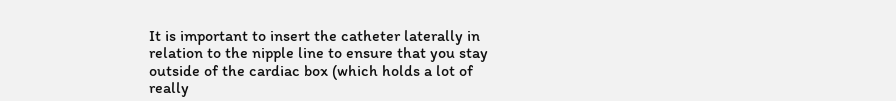It is important to insert the catheter laterally in relation to the nipple line to ensure that you stay outside of the cardiac box (which holds a lot of really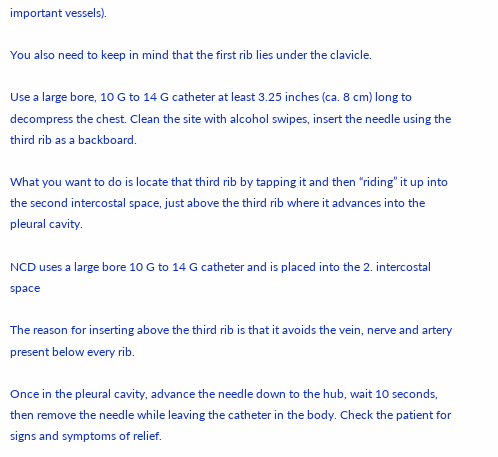important vessels).

You also need to keep in mind that the first rib lies under the clavicle.

Use a large bore, 10 G to 14 G catheter at least 3.25 inches (ca. 8 cm) long to decompress the chest. Clean the site with alcohol swipes, insert the needle using the third rib as a backboard.

What you want to do is locate that third rib by tapping it and then “riding” it up into the second intercostal space, just above the third rib where it advances into the pleural cavity.

NCD uses a large bore 10 G to 14 G catheter and is placed into the 2. intercostal space

The reason for inserting above the third rib is that it avoids the vein, nerve and artery present below every rib.

Once in the pleural cavity, advance the needle down to the hub, wait 10 seconds, then remove the needle while leaving the catheter in the body. Check the patient for signs and symptoms of relief.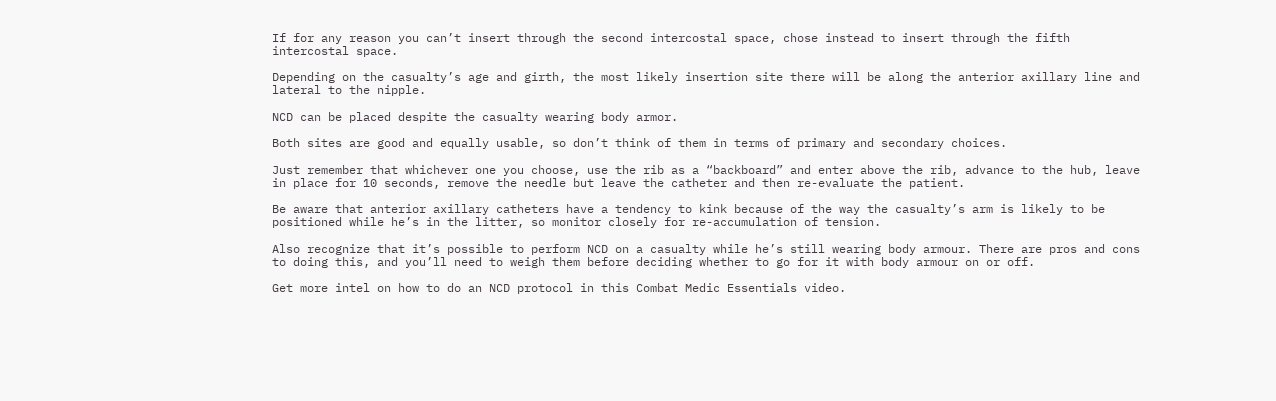If for any reason you can’t insert through the second intercostal space, chose instead to insert through the fifth intercostal space.

Depending on the casualty’s age and girth, the most likely insertion site there will be along the anterior axillary line and lateral to the nipple.

NCD can be placed despite the casualty wearing body armor.

Both sites are good and equally usable, so don’t think of them in terms of primary and secondary choices.

Just remember that whichever one you choose, use the rib as a “backboard” and enter above the rib, advance to the hub, leave in place for 10 seconds, remove the needle but leave the catheter and then re-evaluate the patient.

Be aware that anterior axillary catheters have a tendency to kink because of the way the casualty’s arm is likely to be positioned while he’s in the litter, so monitor closely for re-accumulation of tension.

Also recognize that it’s possible to perform NCD on a casualty while he’s still wearing body armour. There are pros and cons to doing this, and you’ll need to weigh them before deciding whether to go for it with body armour on or off.

Get more intel on how to do an NCD protocol in this Combat Medic Essentials video.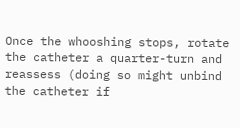Once the whooshing stops, rotate the catheter a quarter-turn and reassess (doing so might unbind the catheter if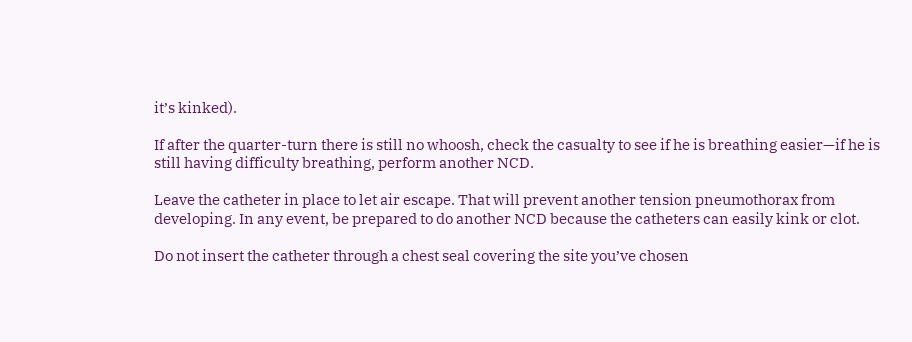it’s kinked).

If after the quarter-turn there is still no whoosh, check the casualty to see if he is breathing easier—if he is still having difficulty breathing, perform another NCD.

Leave the catheter in place to let air escape. That will prevent another tension pneumothorax from developing. In any event, be prepared to do another NCD because the catheters can easily kink or clot.

Do not insert the catheter through a chest seal covering the site you’ve chosen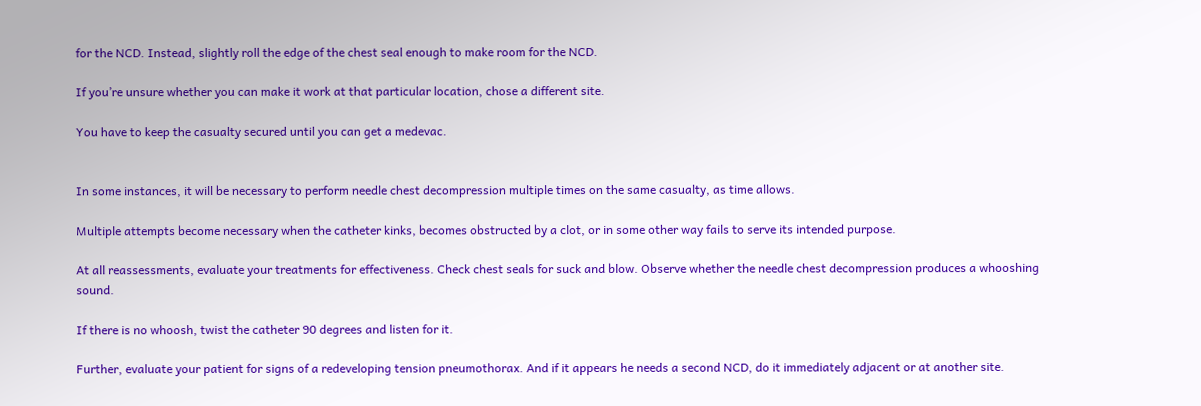for the NCD. Instead, slightly roll the edge of the chest seal enough to make room for the NCD.

If you’re unsure whether you can make it work at that particular location, chose a different site.

You have to keep the casualty secured until you can get a medevac.


In some instances, it will be necessary to perform needle chest decompression multiple times on the same casualty, as time allows.

Multiple attempts become necessary when the catheter kinks, becomes obstructed by a clot, or in some other way fails to serve its intended purpose.

At all reassessments, evaluate your treatments for effectiveness. Check chest seals for suck and blow. Observe whether the needle chest decompression produces a whooshing sound.

If there is no whoosh, twist the catheter 90 degrees and listen for it.

Further, evaluate your patient for signs of a redeveloping tension pneumothorax. And if it appears he needs a second NCD, do it immediately adjacent or at another site.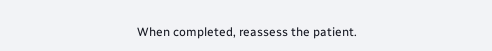When completed, reassess the patient.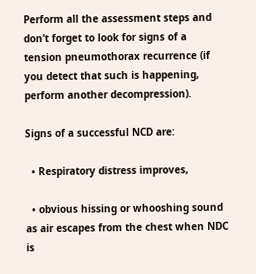Perform all the assessment steps and don’t forget to look for signs of a tension pneumothorax recurrence (if you detect that such is happening, perform another decompression).

Signs of a successful NCD are:

  • Respiratory distress improves,

  • obvious hissing or whooshing sound as air escapes from the chest when NDC is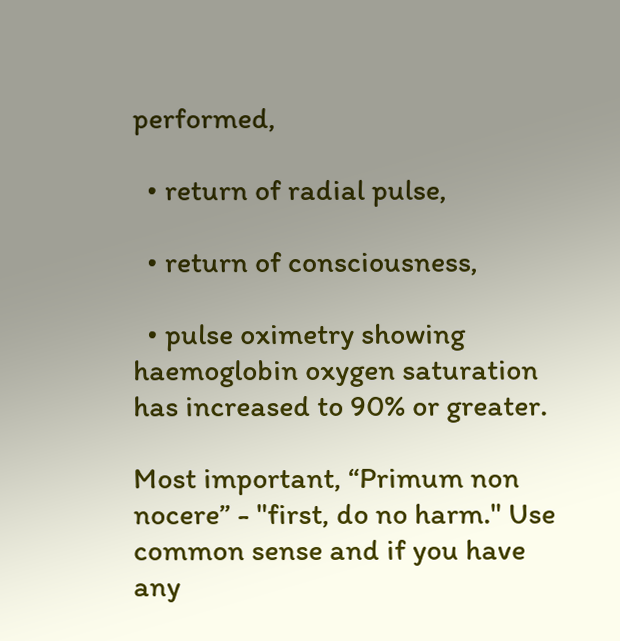performed,

  • return of radial pulse,

  • return of consciousness,

  • pulse oximetry showing haemoglobin oxygen saturation has increased to 90% or greater.

Most important, “Primum non nocere” - "first, do no harm." Use common sense and if you have any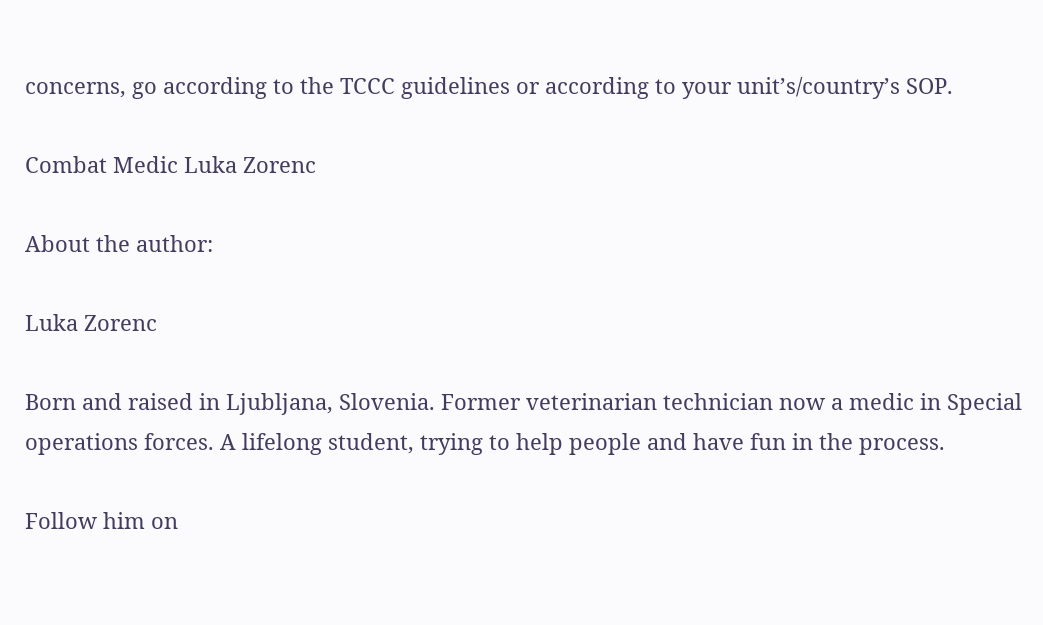concerns, go according to the TCCC guidelines or according to your unit’s/country’s SOP.

Combat Medic Luka Zorenc

About the author:

Luka Zorenc

Born and raised in Ljubljana, Slovenia. Former veterinarian technician now a medic in Special operations forces. A lifelong student, trying to help people and have fun in the process.

Follow him on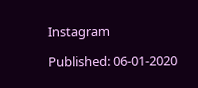Instagram

Published: 06-01-2020